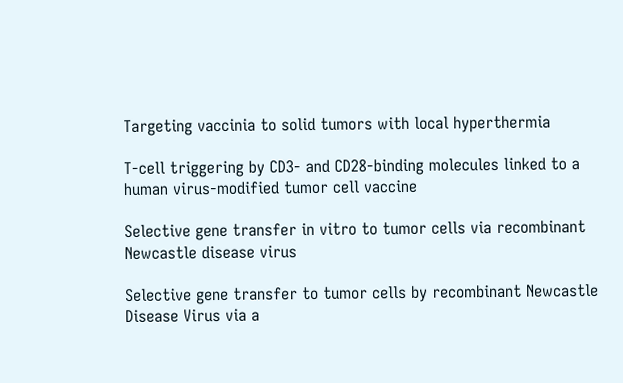Targeting vaccinia to solid tumors with local hyperthermia

T-cell triggering by CD3- and CD28-binding molecules linked to a human virus-modified tumor cell vaccine

Selective gene transfer in vitro to tumor cells via recombinant Newcastle disease virus

Selective gene transfer to tumor cells by recombinant Newcastle Disease Virus via a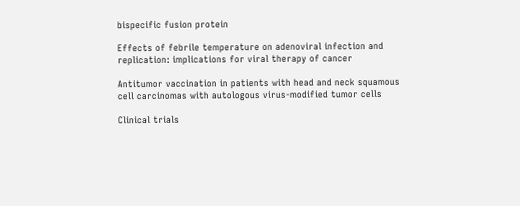bispecific fusion protein

Effects of febrile temperature on adenoviral infection and replication: implications for viral therapy of cancer

Antitumor vaccination in patients with head and neck squamous cell carcinomas with autologous virus-modified tumor cells

Clinical trials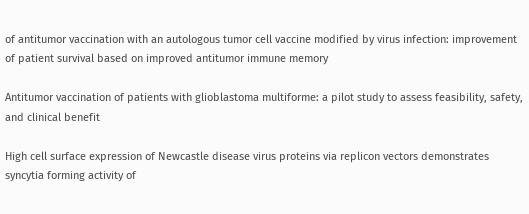of antitumor vaccination with an autologous tumor cell vaccine modified by virus infection: improvement of patient survival based on improved antitumor immune memory

Antitumor vaccination of patients with glioblastoma multiforme: a pilot study to assess feasibility, safety, and clinical benefit

High cell surface expression of Newcastle disease virus proteins via replicon vectors demonstrates syncytia forming activity of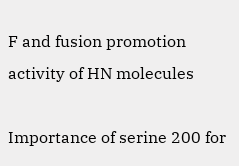F and fusion promotion activity of HN molecules

Importance of serine 200 for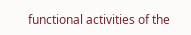functional activities of the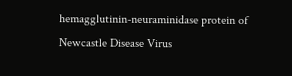hemagglutinin-neuraminidase protein of Newcastle Disease Virus